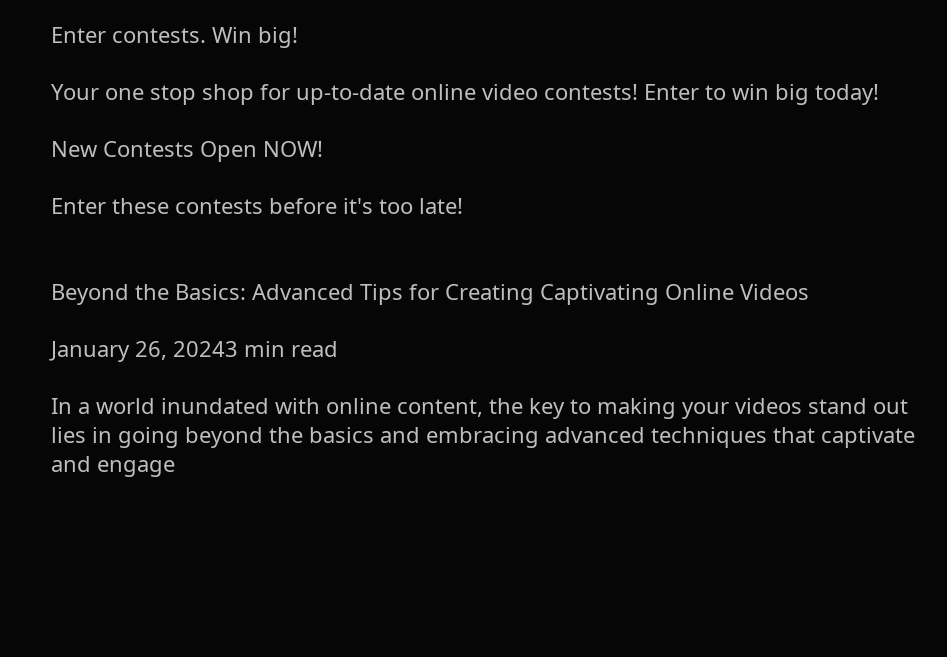Enter contests. Win big!

Your one stop shop for up-to-date online video contests! Enter to win big today!

New Contests Open NOW!

Enter these contests before it's too late!


Beyond the Basics: Advanced Tips for Creating Captivating Online Videos

January 26, 20243 min read

In a world inundated with online content, the key to making your videos stand out lies in going beyond the basics and embracing advanced techniques that captivate and engage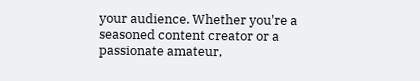your audience. Whether you're a seasoned content creator or a passionate amateur,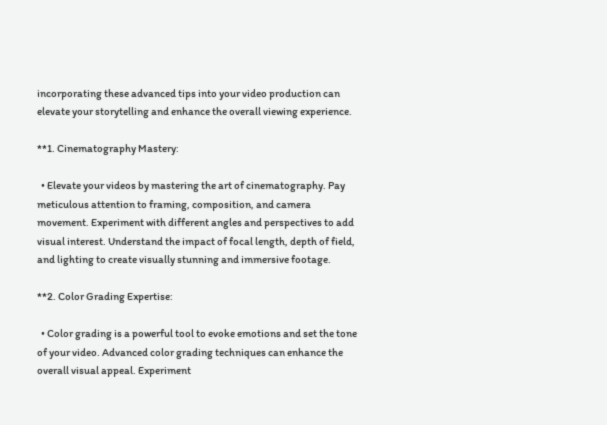incorporating these advanced tips into your video production can elevate your storytelling and enhance the overall viewing experience.

**1. Cinematography Mastery:

  • Elevate your videos by mastering the art of cinematography. Pay meticulous attention to framing, composition, and camera movement. Experiment with different angles and perspectives to add visual interest. Understand the impact of focal length, depth of field, and lighting to create visually stunning and immersive footage.

**2. Color Grading Expertise:

  • Color grading is a powerful tool to evoke emotions and set the tone of your video. Advanced color grading techniques can enhance the overall visual appeal. Experiment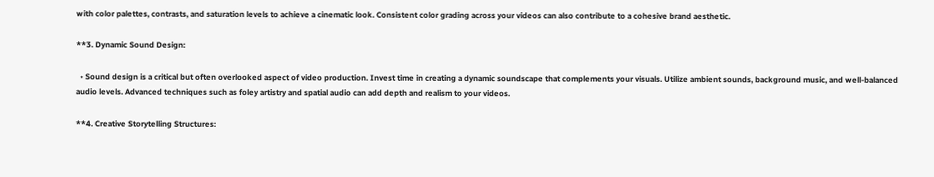with color palettes, contrasts, and saturation levels to achieve a cinematic look. Consistent color grading across your videos can also contribute to a cohesive brand aesthetic.

**3. Dynamic Sound Design:

  • Sound design is a critical but often overlooked aspect of video production. Invest time in creating a dynamic soundscape that complements your visuals. Utilize ambient sounds, background music, and well-balanced audio levels. Advanced techniques such as foley artistry and spatial audio can add depth and realism to your videos.

**4. Creative Storytelling Structures: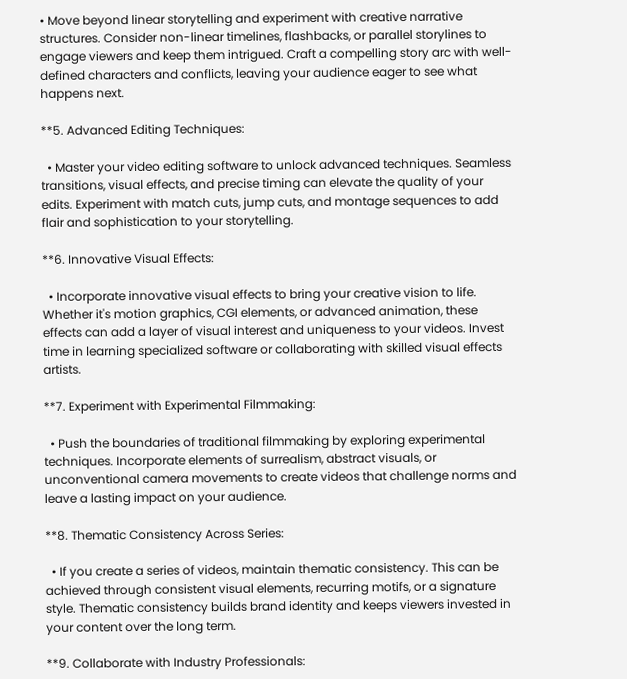• Move beyond linear storytelling and experiment with creative narrative structures. Consider non-linear timelines, flashbacks, or parallel storylines to engage viewers and keep them intrigued. Craft a compelling story arc with well-defined characters and conflicts, leaving your audience eager to see what happens next.

**5. Advanced Editing Techniques:

  • Master your video editing software to unlock advanced techniques. Seamless transitions, visual effects, and precise timing can elevate the quality of your edits. Experiment with match cuts, jump cuts, and montage sequences to add flair and sophistication to your storytelling.

**6. Innovative Visual Effects:

  • Incorporate innovative visual effects to bring your creative vision to life. Whether it's motion graphics, CGI elements, or advanced animation, these effects can add a layer of visual interest and uniqueness to your videos. Invest time in learning specialized software or collaborating with skilled visual effects artists.

**7. Experiment with Experimental Filmmaking:

  • Push the boundaries of traditional filmmaking by exploring experimental techniques. Incorporate elements of surrealism, abstract visuals, or unconventional camera movements to create videos that challenge norms and leave a lasting impact on your audience.

**8. Thematic Consistency Across Series:

  • If you create a series of videos, maintain thematic consistency. This can be achieved through consistent visual elements, recurring motifs, or a signature style. Thematic consistency builds brand identity and keeps viewers invested in your content over the long term.

**9. Collaborate with Industry Professionals: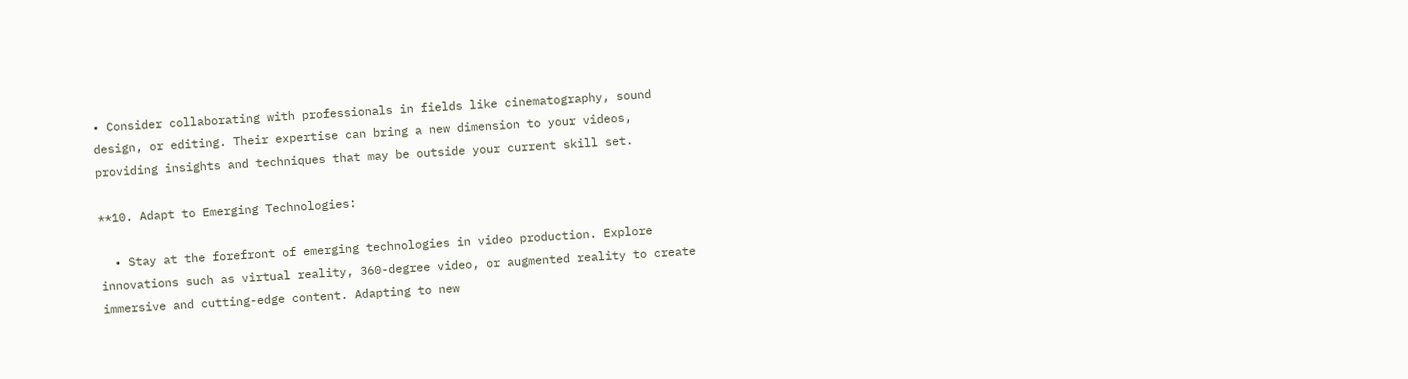• Consider collaborating with professionals in fields like cinematography, sound design, or editing. Their expertise can bring a new dimension to your videos, providing insights and techniques that may be outside your current skill set.

**10. Adapt to Emerging Technologies:

  • Stay at the forefront of emerging technologies in video production. Explore innovations such as virtual reality, 360-degree video, or augmented reality to create immersive and cutting-edge content. Adapting to new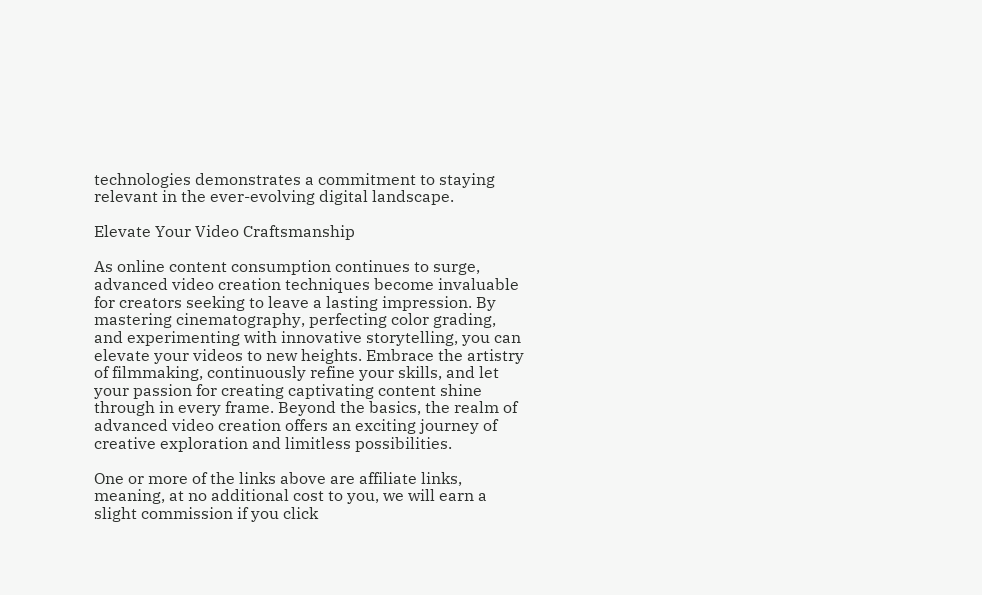technologies demonstrates a commitment to staying relevant in the ever-evolving digital landscape.

Elevate Your Video Craftsmanship

As online content consumption continues to surge, advanced video creation techniques become invaluable for creators seeking to leave a lasting impression. By mastering cinematography, perfecting color grading, and experimenting with innovative storytelling, you can elevate your videos to new heights. Embrace the artistry of filmmaking, continuously refine your skills, and let your passion for creating captivating content shine through in every frame. Beyond the basics, the realm of advanced video creation offers an exciting journey of creative exploration and limitless possibilities.

One or more of the links above are affiliate links, meaning, at no additional cost to you, we will earn a slight commission if you click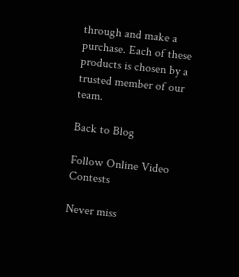through and make a purchase. Each of these products is chosen by a trusted member of our team.

Back to Blog

Follow Online Video Contests

Never miss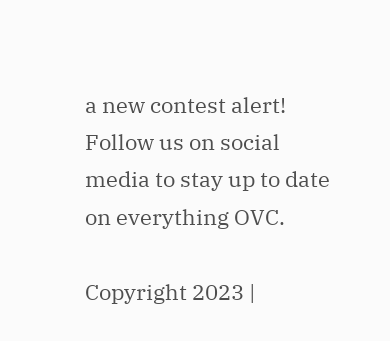a new contest alert! Follow us on social media to stay up to date on everything OVC.

Copyright 2023 |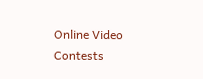Online Video Contests